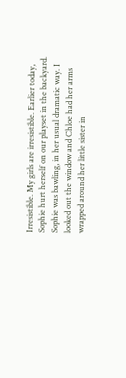Irresistible. My girls are irresistible. Earlier today, Sophie hurt herself on our playset in the backyard. Sophie was bawling, in her usual dramatic way. I looked out the window and Chloe had her arms wrapped around her little sister in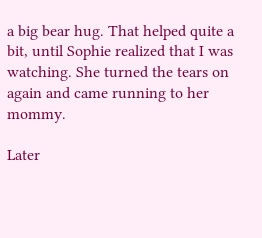a big bear hug. That helped quite a bit, until Sophie realized that I was watching. She turned the tears on again and came running to her mommy.

Later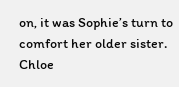on, it was Sophie’s turn to comfort her older sister. Chloe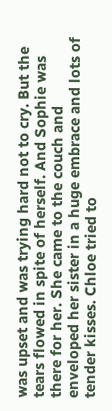was upset and was trying hard not to cry. But the tears flowed in spite of herself. And Sophie was there for her. She came to the couch and enveloped her sister in a huge embrace and lots of tender kisses. Chloe tried to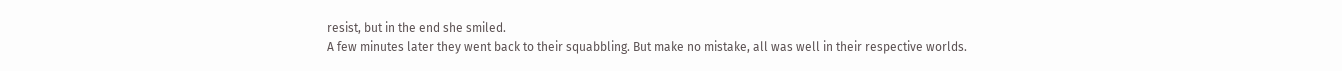resist, but in the end she smiled.
A few minutes later they went back to their squabbling. But make no mistake, all was well in their respective worlds.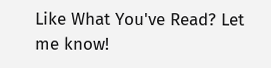Like What You've Read? Let me know!